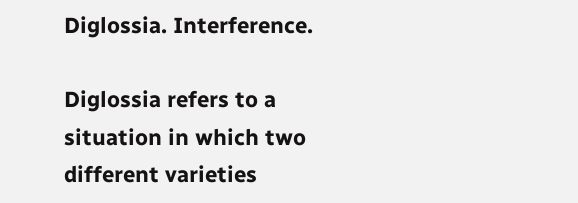Diglossia. Interference.

Diglossia refers to a situation in which two different varieties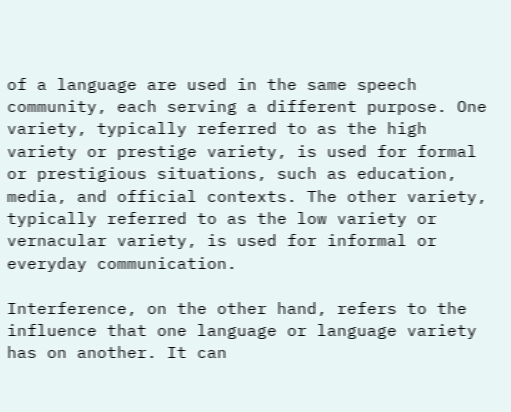of a language are used in the same speech community, each serving a different purpose. One variety, typically referred to as the high variety or prestige variety, is used for formal or prestigious situations, such as education, media, and official contexts. The other variety, typically referred to as the low variety or vernacular variety, is used for informal or everyday communication.

Interference, on the other hand, refers to the influence that one language or language variety has on another. It can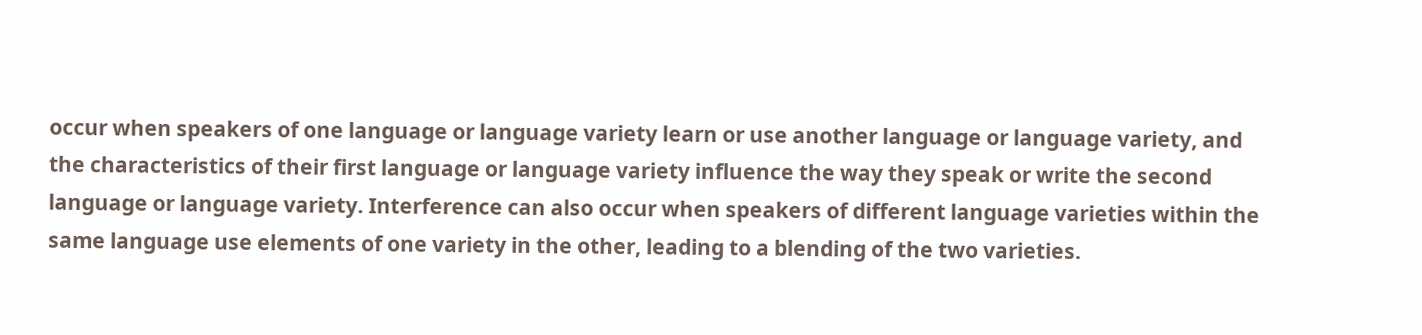occur when speakers of one language or language variety learn or use another language or language variety, and the characteristics of their first language or language variety influence the way they speak or write the second language or language variety. Interference can also occur when speakers of different language varieties within the same language use elements of one variety in the other, leading to a blending of the two varieties.